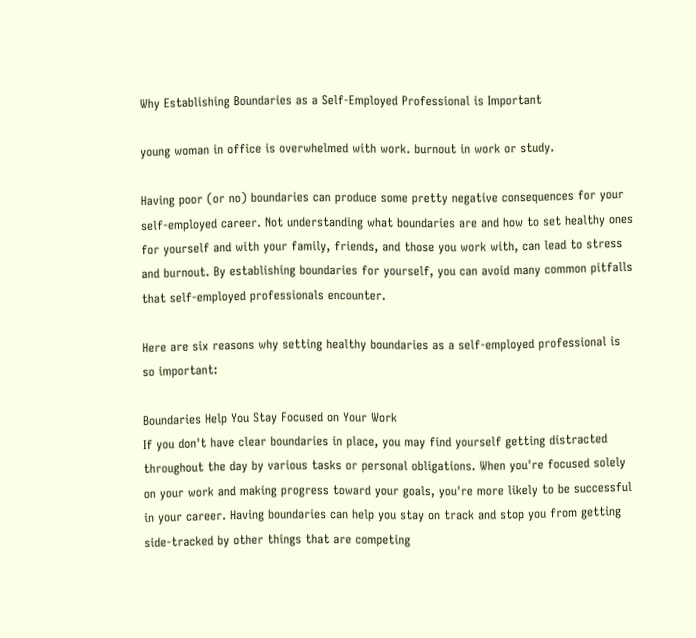Why Establishing Boundaries as a Self-Employed Professional is Important

young woman in office is overwhelmed with work. burnout in work or study.

Having poor (or no) boundaries can produce some pretty negative consequences for your self-employed career. Not understanding what boundaries are and how to set healthy ones for yourself and with your family, friends, and those you work with, can lead to stress and burnout. By establishing boundaries for yourself, you can avoid many common pitfalls that self-employed professionals encounter.

Here are six reasons why setting healthy boundaries as a self-employed professional is so important:

Boundaries Help You Stay Focused on Your Work
If you don't have clear boundaries in place, you may find yourself getting distracted throughout the day by various tasks or personal obligations. When you're focused solely on your work and making progress toward your goals, you're more likely to be successful in your career. Having boundaries can help you stay on track and stop you from getting side-tracked by other things that are competing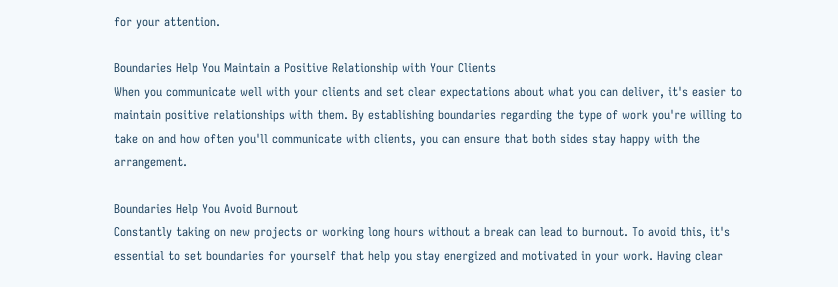for your attention.

Boundaries Help You Maintain a Positive Relationship with Your Clients
When you communicate well with your clients and set clear expectations about what you can deliver, it's easier to maintain positive relationships with them. By establishing boundaries regarding the type of work you're willing to take on and how often you'll communicate with clients, you can ensure that both sides stay happy with the arrangement.

Boundaries Help You Avoid Burnout
Constantly taking on new projects or working long hours without a break can lead to burnout. To avoid this, it's essential to set boundaries for yourself that help you stay energized and motivated in your work. Having clear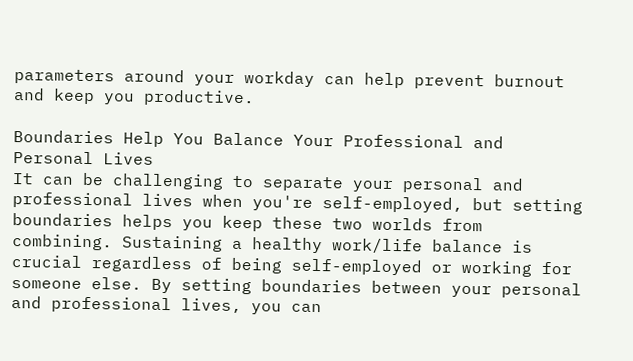parameters around your workday can help prevent burnout and keep you productive.

Boundaries Help You Balance Your Professional and Personal Lives
It can be challenging to separate your personal and professional lives when you're self-employed, but setting boundaries helps you keep these two worlds from combining. Sustaining a healthy work/life balance is crucial regardless of being self-employed or working for someone else. By setting boundaries between your personal and professional lives, you can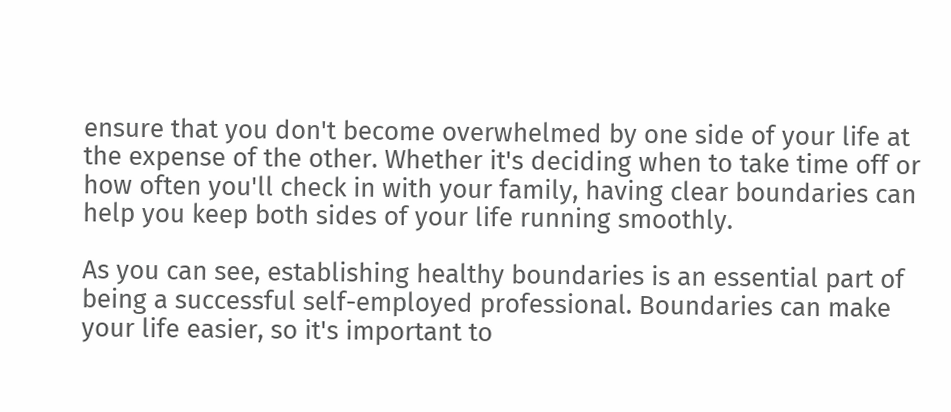ensure that you don't become overwhelmed by one side of your life at the expense of the other. Whether it's deciding when to take time off or how often you'll check in with your family, having clear boundaries can help you keep both sides of your life running smoothly.

As you can see, establishing healthy boundaries is an essential part of being a successful self-employed professional. Boundaries can make your life easier, so it's important to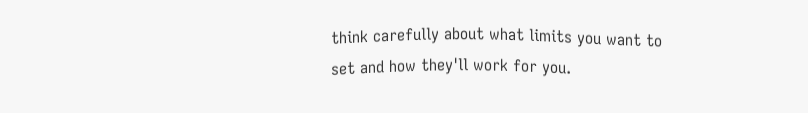think carefully about what limits you want to set and how they'll work for you.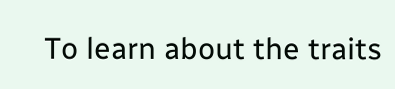To learn about the traits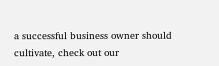a successful business owner should cultivate, check out our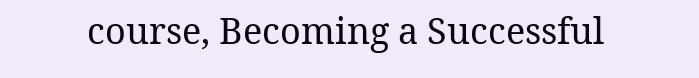course, Becoming a Successful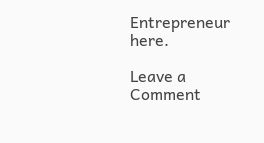Entrepreneur here.

Leave a Comment